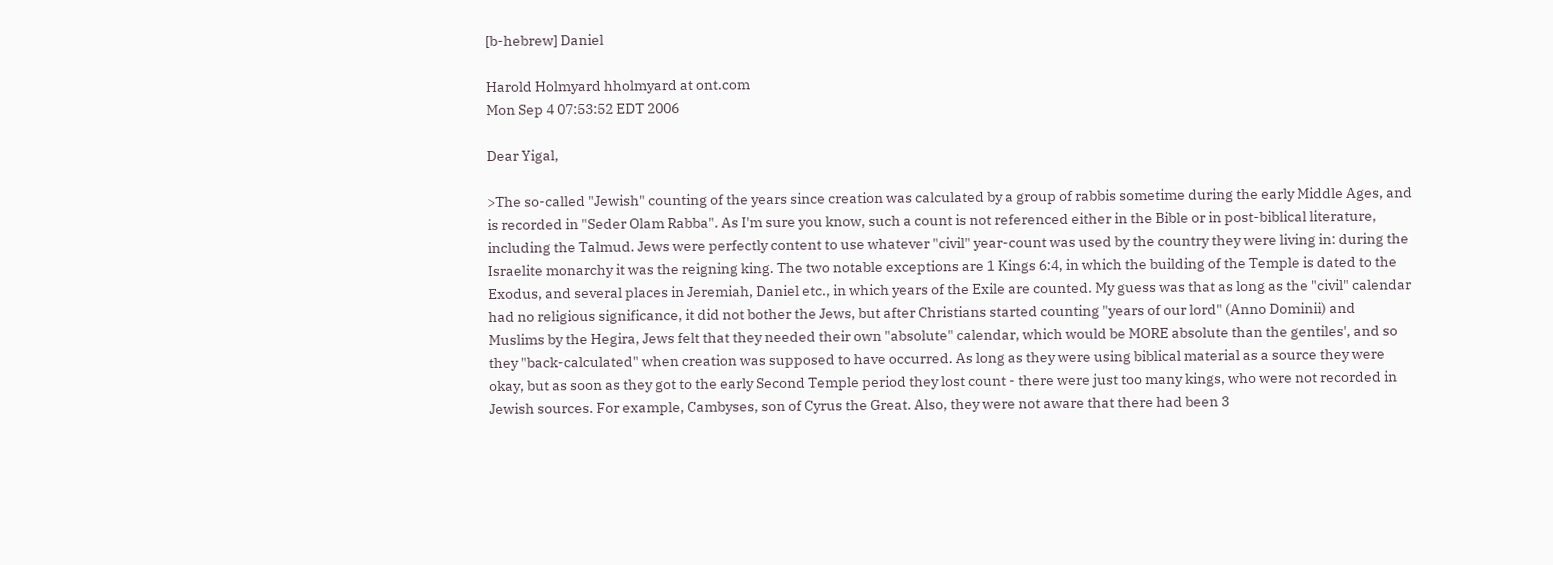[b-hebrew] Daniel

Harold Holmyard hholmyard at ont.com
Mon Sep 4 07:53:52 EDT 2006

Dear Yigal,

>The so-called "Jewish" counting of the years since creation was calculated by a group of rabbis sometime during the early Middle Ages, and is recorded in "Seder Olam Rabba". As I'm sure you know, such a count is not referenced either in the Bible or in post-biblical literature, including the Talmud. Jews were perfectly content to use whatever "civil" year-count was used by the country they were living in: during the Israelite monarchy it was the reigning king. The two notable exceptions are 1 Kings 6:4, in which the building of the Temple is dated to the Exodus, and several places in Jeremiah, Daniel etc., in which years of the Exile are counted. My guess was that as long as the "civil" calendar had no religious significance, it did not bother the Jews, but after Christians started counting "years of our lord" (Anno Dominii) and Muslims by the Hegira, Jews felt that they needed their own "absolute" calendar, which would be MORE absolute than the gentiles', and so they "back-calculated" when creation was supposed to have occurred. As long as they were using biblical material as a source they were okay, but as soon as they got to the early Second Temple period they lost count - there were just too many kings, who were not recorded in Jewish sources. For example, Cambyses, son of Cyrus the Great. Also, they were not aware that there had been 3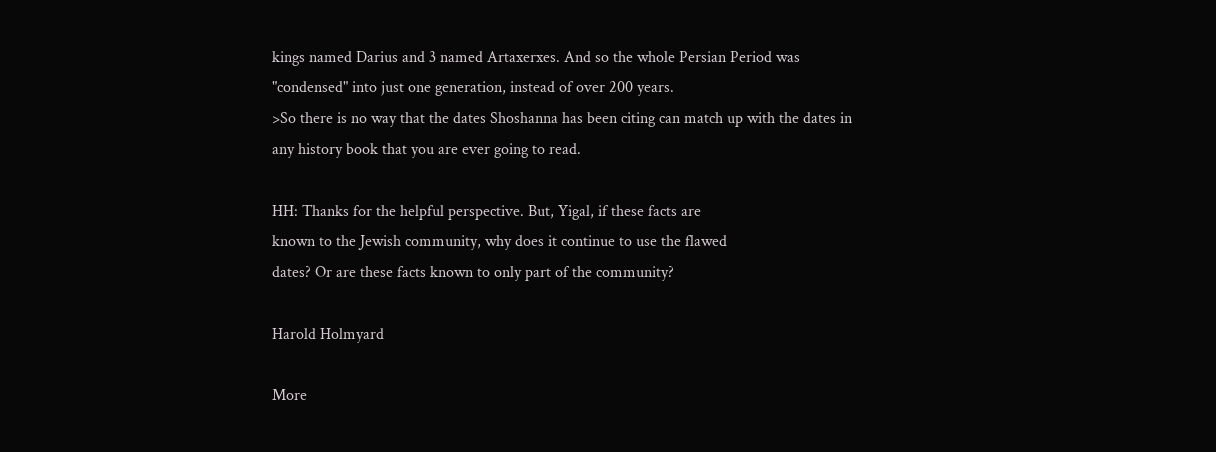kings named Darius and 3 named Artaxerxes. And so the whole Persian Period was "condensed" into just one generation, instead of over 200 years.
>So there is no way that the dates Shoshanna has been citing can match up with the dates in any history book that you are ever going to read.

HH: Thanks for the helpful perspective. But, Yigal, if these facts are
known to the Jewish community, why does it continue to use the flawed
dates? Or are these facts known to only part of the community?

Harold Holmyard

More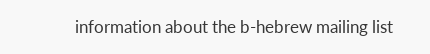information about the b-hebrew mailing list